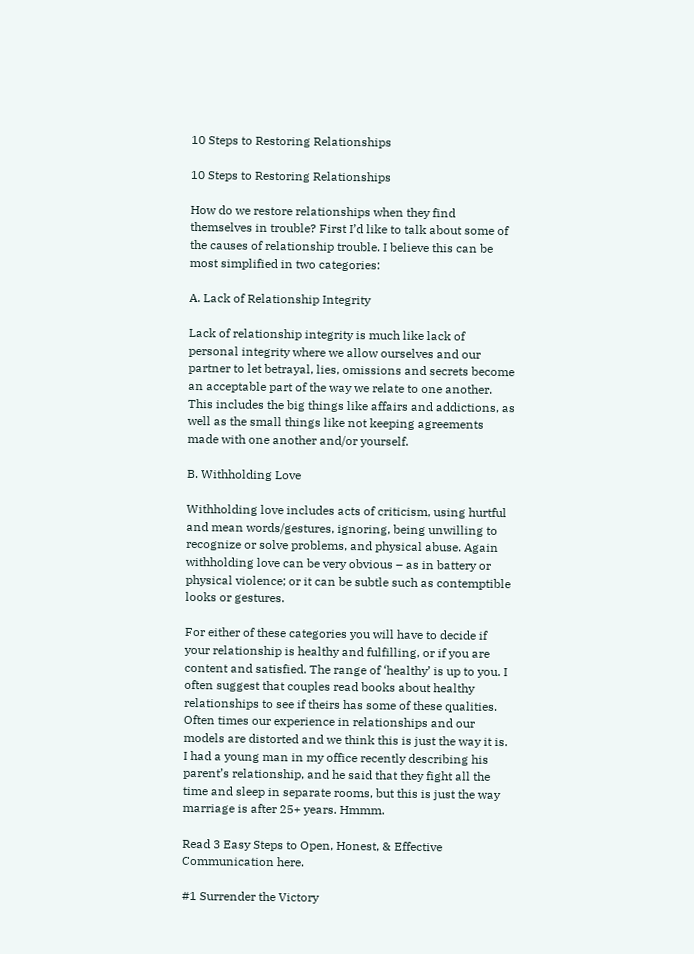10 Steps to Restoring Relationships

10 Steps to Restoring Relationships

How do we restore relationships when they find themselves in trouble? First I’d like to talk about some of the causes of relationship trouble. I believe this can be most simplified in two categories:

A. Lack of Relationship Integrity

Lack of relationship integrity is much like lack of personal integrity where we allow ourselves and our partner to let betrayal, lies, omissions and secrets become an acceptable part of the way we relate to one another. This includes the big things like affairs and addictions, as well as the small things like not keeping agreements made with one another and/or yourself.

B. Withholding Love

Withholding love includes acts of criticism, using hurtful and mean words/gestures, ignoring, being unwilling to recognize or solve problems, and physical abuse. Again withholding love can be very obvious – as in battery or physical violence; or it can be subtle such as contemptible looks or gestures.

For either of these categories you will have to decide if your relationship is healthy and fulfilling, or if you are content and satisfied. The range of ‘healthy’ is up to you. I often suggest that couples read books about healthy relationships to see if theirs has some of these qualities. Often times our experience in relationships and our models are distorted and we think this is just the way it is. I had a young man in my office recently describing his parent’s relationship, and he said that they fight all the time and sleep in separate rooms, but this is just the way marriage is after 25+ years. Hmmm.

Read 3 Easy Steps to Open, Honest, & Effective Communication here.

#1 Surrender the Victory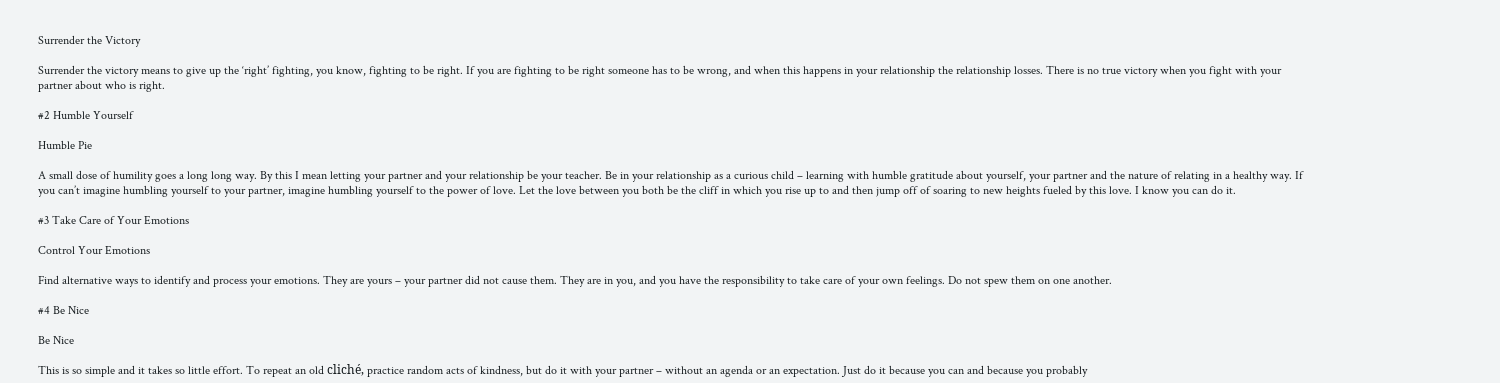Surrender the Victory

Surrender the victory means to give up the ‘right’ fighting, you know, fighting to be right. If you are fighting to be right someone has to be wrong, and when this happens in your relationship the relationship losses. There is no true victory when you fight with your partner about who is right.

#2 Humble Yourself

Humble Pie

A small dose of humility goes a long long way. By this I mean letting your partner and your relationship be your teacher. Be in your relationship as a curious child – learning with humble gratitude about yourself, your partner and the nature of relating in a healthy way. If you can’t imagine humbling yourself to your partner, imagine humbling yourself to the power of love. Let the love between you both be the cliff in which you rise up to and then jump off of soaring to new heights fueled by this love. I know you can do it.

#3 Take Care of Your Emotions

Control Your Emotions

Find alternative ways to identify and process your emotions. They are yours – your partner did not cause them. They are in you, and you have the responsibility to take care of your own feelings. Do not spew them on one another.

#4 Be Nice

Be Nice

This is so simple and it takes so little effort. To repeat an old cliché, practice random acts of kindness, but do it with your partner – without an agenda or an expectation. Just do it because you can and because you probably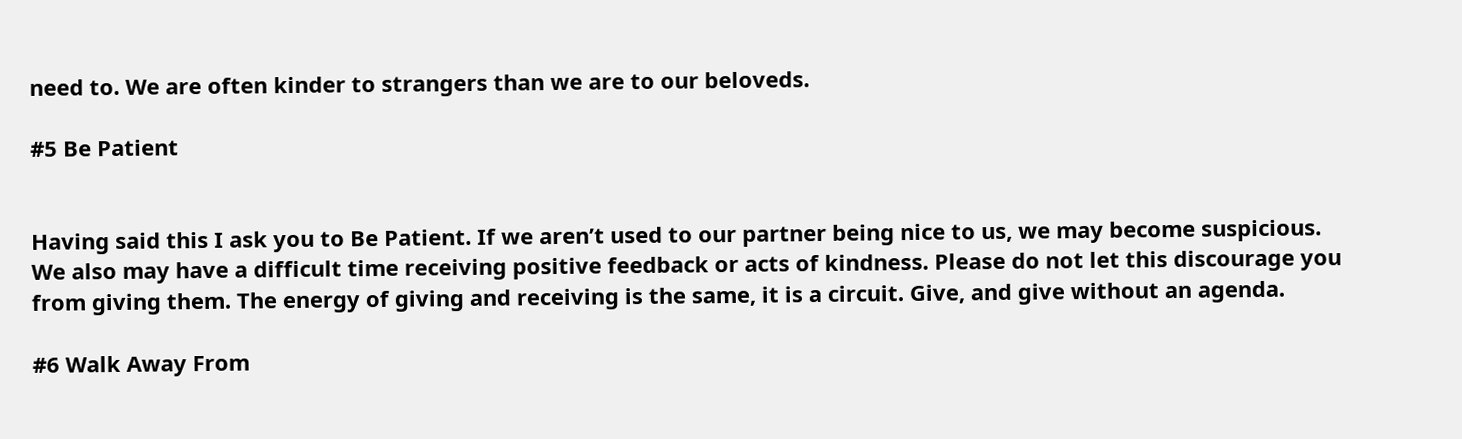need to. We are often kinder to strangers than we are to our beloveds.

#5 Be Patient


Having said this I ask you to Be Patient. If we aren’t used to our partner being nice to us, we may become suspicious. We also may have a difficult time receiving positive feedback or acts of kindness. Please do not let this discourage you from giving them. The energy of giving and receiving is the same, it is a circuit. Give, and give without an agenda.

#6 Walk Away From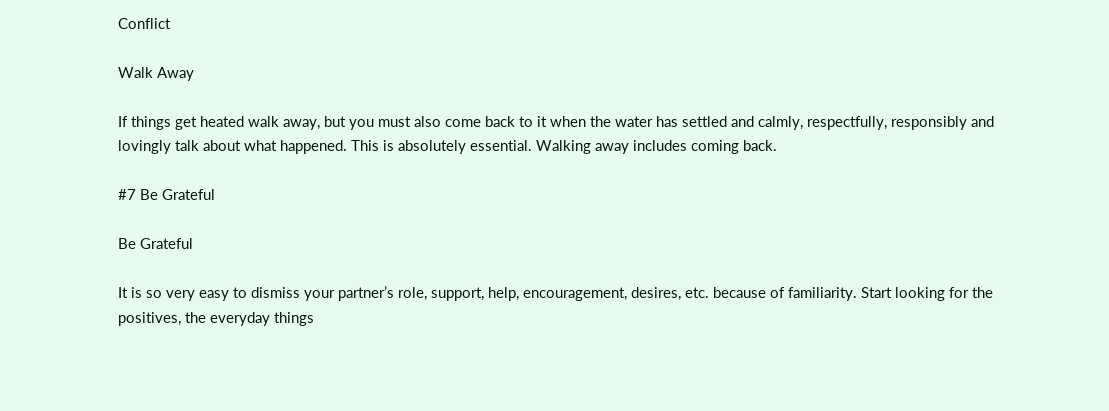Conflict

Walk Away

If things get heated walk away, but you must also come back to it when the water has settled and calmly, respectfully, responsibly and lovingly talk about what happened. This is absolutely essential. Walking away includes coming back.

#7 Be Grateful

Be Grateful

It is so very easy to dismiss your partner’s role, support, help, encouragement, desires, etc. because of familiarity. Start looking for the positives, the everyday things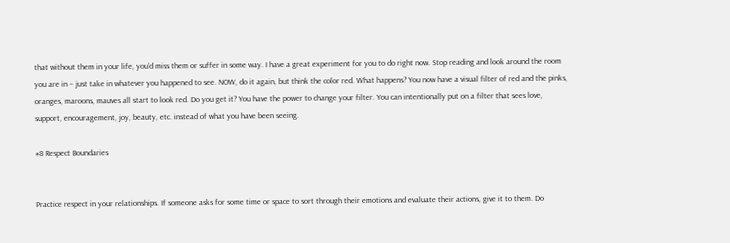that without them in your life, you’d miss them or suffer in some way. I have a great experiment for you to do right now. Stop reading and look around the room you are in – just take in whatever you happened to see. NOW, do it again, but think the color red. What happens? You now have a visual filter of red and the pinks, oranges, maroons, mauves all start to look red. Do you get it? You have the power to change your filter. You can intentionally put on a filter that sees love, support, encouragement, joy, beauty, etc. instead of what you have been seeing.

#8 Respect Boundaries


Practice respect in your relationships. If someone asks for some time or space to sort through their emotions and evaluate their actions, give it to them. Do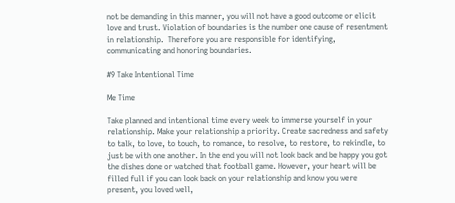not be demanding in this manner, you will not have a good outcome or elicit love and trust. Violation of boundaries is the number one cause of resentment in relationship.  Therefore you are responsible for identifying, communicating and honoring boundaries.

#9 Take Intentional Time

Me Time

Take planned and intentional time every week to immerse yourself in your relationship. Make your relationship a priority. Create sacredness and safety to talk, to love, to touch, to romance, to resolve, to restore, to rekindle, to just be with one another. In the end you will not look back and be happy you got the dishes done or watched that football game. However, your heart will be filled full if you can look back on your relationship and know you were present, you loved well,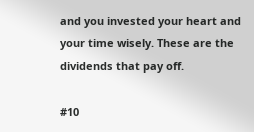and you invested your heart and your time wisely. These are the dividends that pay off.

#10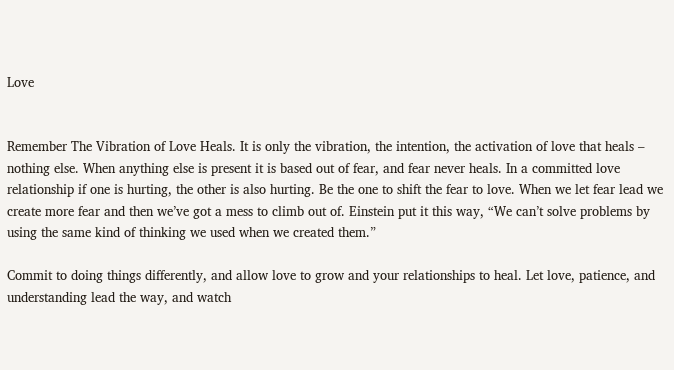Love


Remember The Vibration of Love Heals. It is only the vibration, the intention, the activation of love that heals – nothing else. When anything else is present it is based out of fear, and fear never heals. In a committed love relationship if one is hurting, the other is also hurting. Be the one to shift the fear to love. When we let fear lead we create more fear and then we’ve got a mess to climb out of. Einstein put it this way, “We can’t solve problems by using the same kind of thinking we used when we created them.”

Commit to doing things differently, and allow love to grow and your relationships to heal. Let love, patience, and understanding lead the way, and watch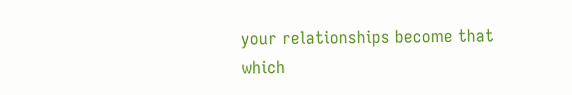your relationships become that which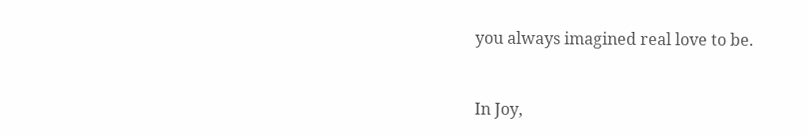you always imagined real love to be.


In Joy,